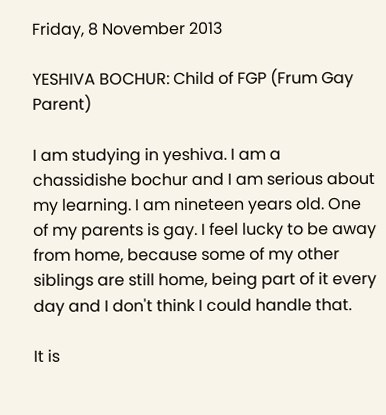Friday, 8 November 2013

YESHIVA BOCHUR: Child of FGP (Frum Gay Parent)

I am studying in yeshiva. I am a chassidishe bochur and I am serious about my learning. I am nineteen years old. One of my parents is gay. I feel lucky to be away from home, because some of my other siblings are still home, being part of it every day and I don't think I could handle that.

It is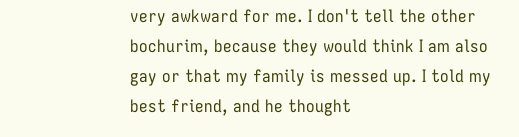very awkward for me. I don't tell the other bochurim, because they would think I am also gay or that my family is messed up. I told my best friend, and he thought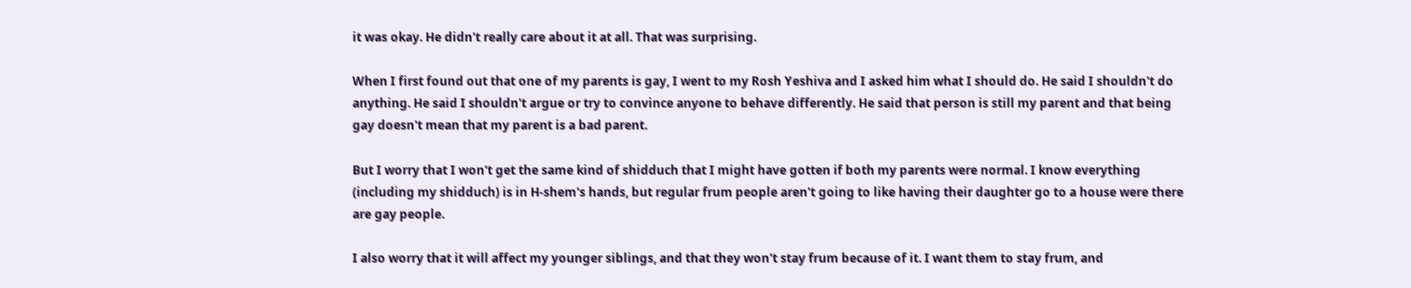it was okay. He didn't really care about it at all. That was surprising.

When I first found out that one of my parents is gay, I went to my Rosh Yeshiva and I asked him what I should do. He said I shouldn't do anything. He said I shouldn't argue or try to convince anyone to behave differently. He said that person is still my parent and that being gay doesn't mean that my parent is a bad parent.

But I worry that I won't get the same kind of shidduch that I might have gotten if both my parents were normal. I know everything (including my shidduch) is in H-shem's hands, but regular frum people aren't going to like having their daughter go to a house were there are gay people.

I also worry that it will affect my younger siblings, and that they won't stay frum because of it. I want them to stay frum, and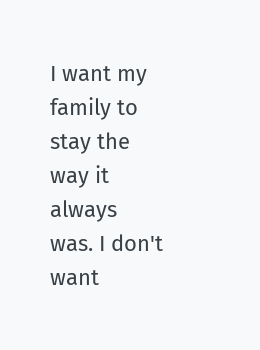I want my family to stay the way it always was. I don't want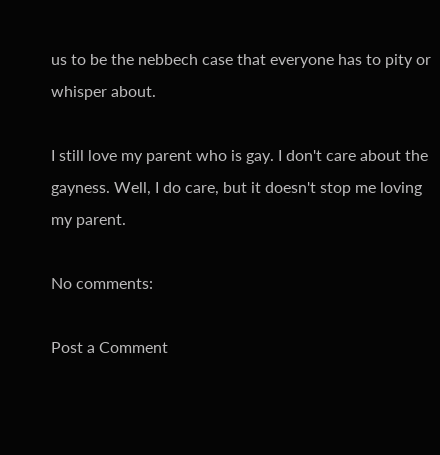us to be the nebbech case that everyone has to pity or whisper about.

I still love my parent who is gay. I don't care about the gayness. Well, I do care, but it doesn't stop me loving my parent.

No comments:

Post a Comment